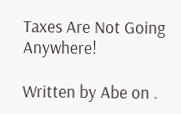Taxes Are Not Going Anywhere!

Written by Abe on .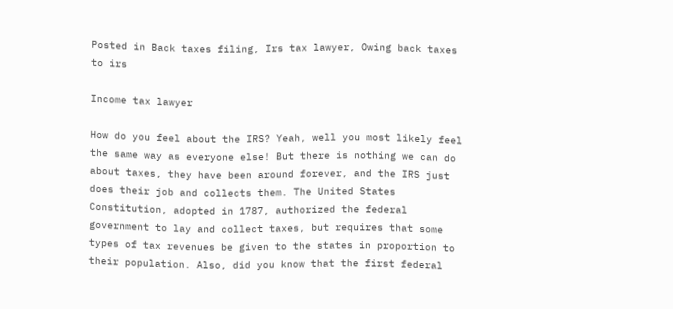Posted in Back taxes filing, Irs tax lawyer, Owing back taxes to irs

Income tax lawyer

How do you feel about the IRS? Yeah, well you most likely feel the same way as everyone else! But there is nothing we can do about taxes, they have been around forever, and the IRS just does their job and collects them. The United States Constitution, adopted in 1787, authorized the federal government to lay and collect taxes, but requires that some types of tax revenues be given to the states in proportion to their population. Also, did you know that the first federal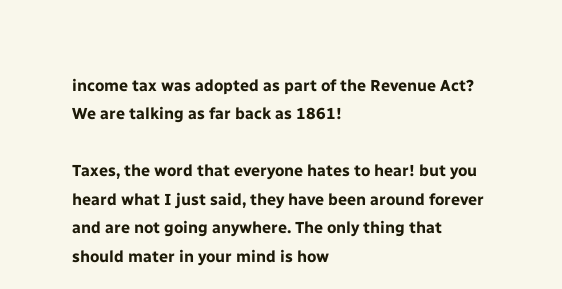income tax was adopted as part of the Revenue Act? We are talking as far back as 1861!

Taxes, the word that everyone hates to hear! but you heard what I just said, they have been around forever and are not going anywhere. The only thing that should mater in your mind is how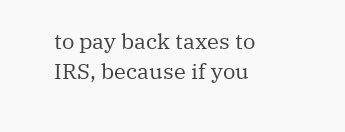to pay back taxes to IRS, because if you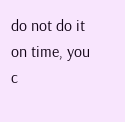do not do it on time, you c